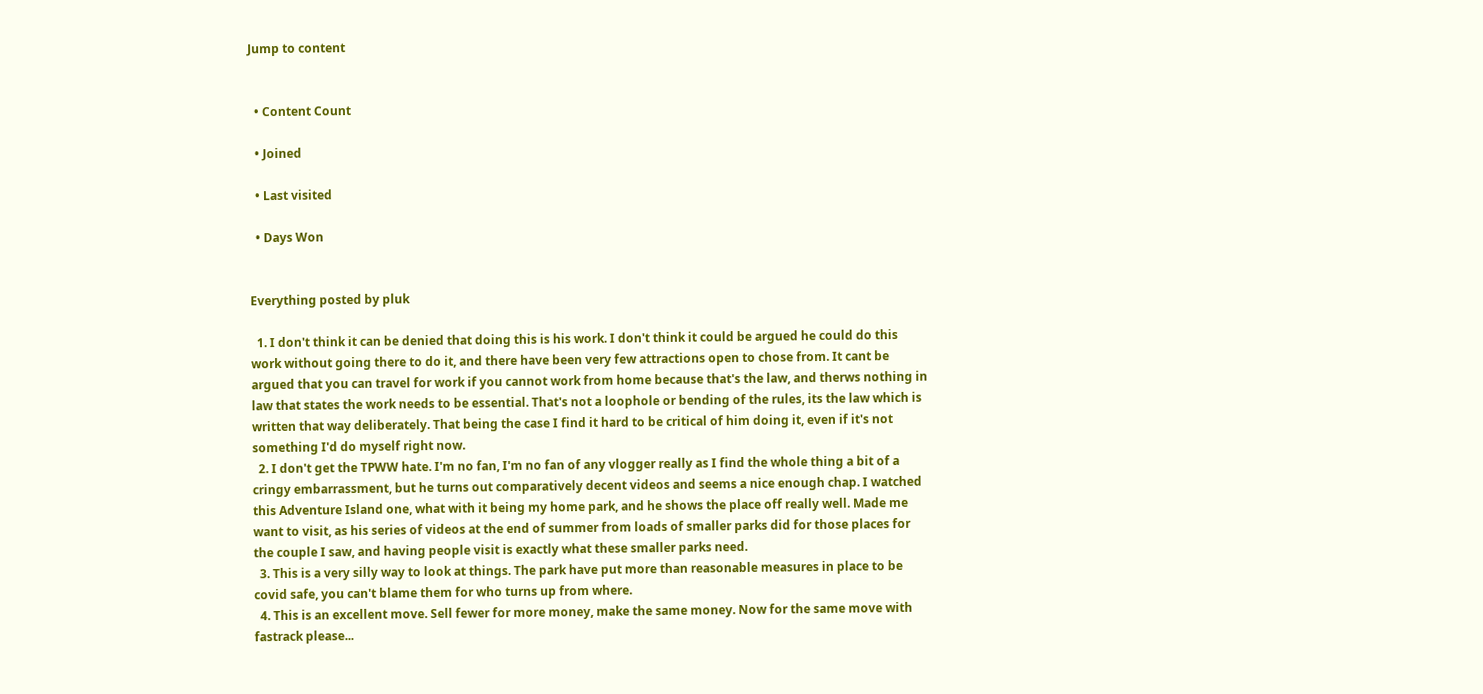Jump to content


  • Content Count

  • Joined

  • Last visited

  • Days Won


Everything posted by pluk

  1. I don't think it can be denied that doing this is his work. I don't think it could be argued he could do this work without going there to do it, and there have been very few attractions open to chose from. It cant be argued that you can travel for work if you cannot work from home because that's the law, and therws nothing in law that states the work needs to be essential. That's not a loophole or bending of the rules, its the law which is written that way deliberately. That being the case I find it hard to be critical of him doing it, even if it's not something I'd do myself right now.
  2. I don't get the TPWW hate. I'm no fan, I'm no fan of any vlogger really as I find the whole thing a bit of a cringy embarrassment, but he turns out comparatively decent videos and seems a nice enough chap. I watched this Adventure Island one, what with it being my home park, and he shows the place off really well. Made me want to visit, as his series of videos at the end of summer from loads of smaller parks did for those places for the couple I saw, and having people visit is exactly what these smaller parks need.
  3. This is a very silly way to look at things. The park have put more than reasonable measures in place to be covid safe, you can't blame them for who turns up from where.
  4. This is an excellent move. Sell fewer for more money, make the same money. Now for the same move with fastrack please...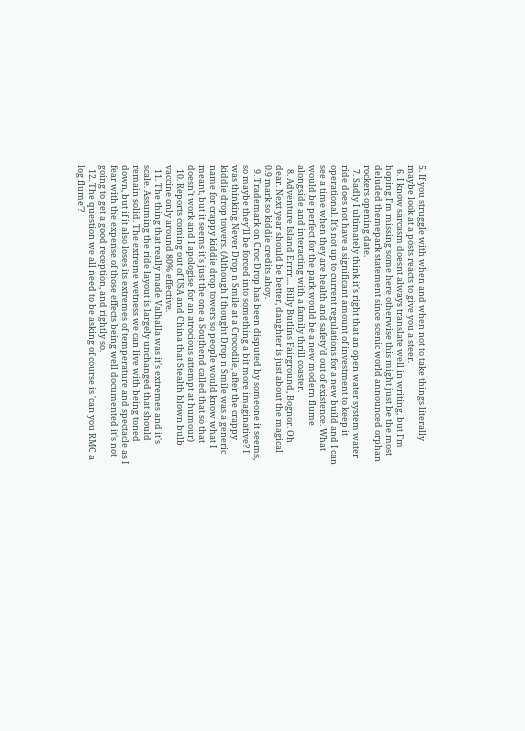5. If you struggle with when and when not to take things literally maybe look at a posts reacts to give you a steer.
  6. I know sarcasm doesnt always translate well in writing, but I'm hoping I'm missing some here otherwise this might just be the most deluded themepark statement since scenic world announced orphan rockers opening date.
  7. Sadly I ultimately think it's right that an open water system water ride does not have a significant amount of investment to keep it operational. It's not up to current regulations for a new build and I can see a time when they are health and safety'd out of existence. What would be perfect for the park would be a new modern flume alongside and interacting with a family thrill coaster.
  8. Adventure Island Errrr.... Billy Butlins Fairground, Bognor. Oh dear. Next year should be better, daughter is just about the magical 0.9 mark so kiddie credits ahoy.
  9. Trademark on Croc Drop has been disputed by someone it seems, so maybe they'll be forced into something a bit more imaginative? I was thinking Never Drop n Smile at a Crocodile, after the crappy kiddie drop towers. (Although I thought Drop n Smile was a generic name for crappy kiddie drop towers so people would know what I meant, but it seems it's just the one a Southend called that so that doesn't work and I apologise for an atrocious attempt at humour)
  10. Reports coming out of USA and China that Stealth blown bulb vaccine only around 80% effective.
  11. The thing that really made Valhalla was it's extremes and it's scale. Assuming the ride layout is largely unchanged that should remain solid. The extreme wetness we can live with being toned down, but if it also loses its extremes of temperature and spectacle as I fear with the expense of those effects being well documented it's not going to get a good reception, and rightly so.
  12. The question we all need to be asking of course is 'can you RMC a log flume'?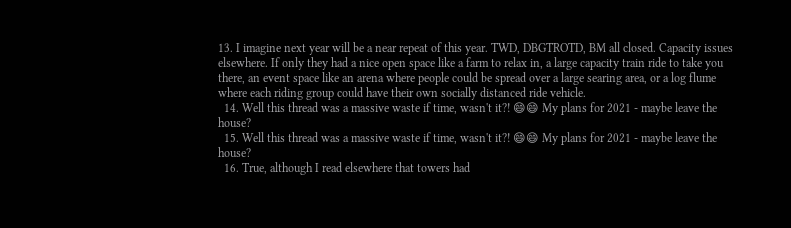13. I imagine next year will be a near repeat of this year. TWD, DBGTROTD, BM all closed. Capacity issues elsewhere. If only they had a nice open space like a farm to relax in, a large capacity train ride to take you there, an event space like an arena where people could be spread over a large searing area, or a log flume where each riding group could have their own socially distanced ride vehicle.
  14. Well this thread was a massive waste if time, wasn't it?! 😄😄 My plans for 2021 - maybe leave the house?
  15. Well this thread was a massive waste if time, wasn't it?! 😄😄 My plans for 2021 - maybe leave the house?
  16. True, although I read elsewhere that towers had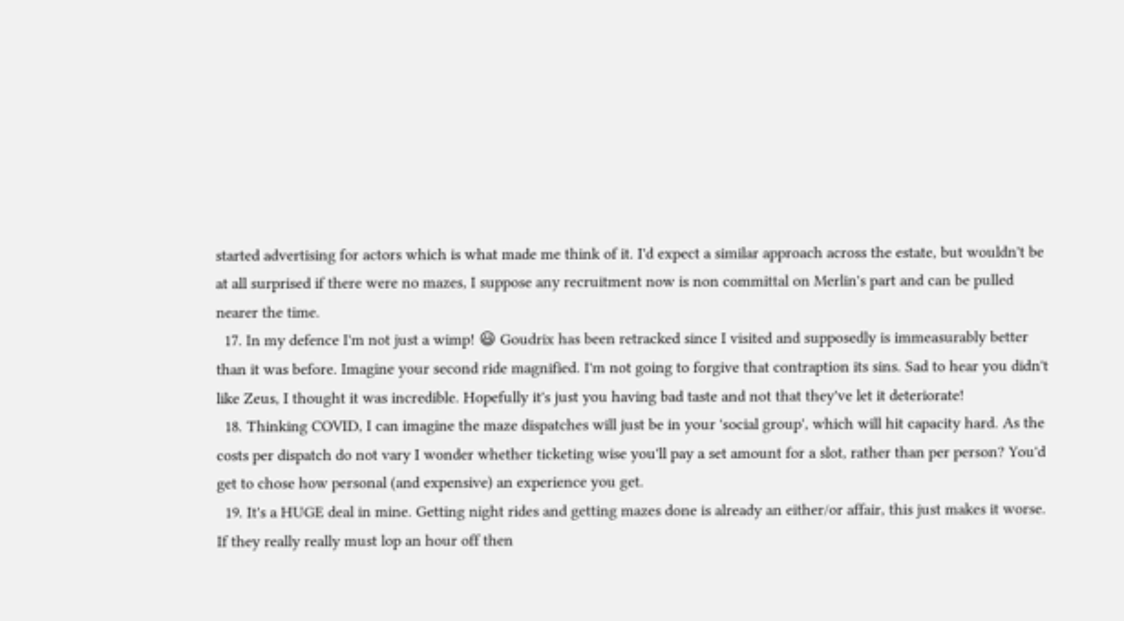started advertising for actors which is what made me think of it. I'd expect a similar approach across the estate, but wouldn't be at all surprised if there were no mazes, I suppose any recruitment now is non committal on Merlin's part and can be pulled nearer the time.
  17. In my defence I'm not just a wimp! 😃 Goudrix has been retracked since I visited and supposedly is immeasurably better than it was before. Imagine your second ride magnified. I'm not going to forgive that contraption its sins. Sad to hear you didn't like Zeus, I thought it was incredible. Hopefully it's just you having bad taste and not that they've let it deteriorate!
  18. Thinking COVID, I can imagine the maze dispatches will just be in your 'social group', which will hit capacity hard. As the costs per dispatch do not vary I wonder whether ticketing wise you'll pay a set amount for a slot, rather than per person? You'd get to chose how personal (and expensive) an experience you get.
  19. It's a HUGE deal in mine. Getting night rides and getting mazes done is already an either/or affair, this just makes it worse. If they really really must lop an hour off then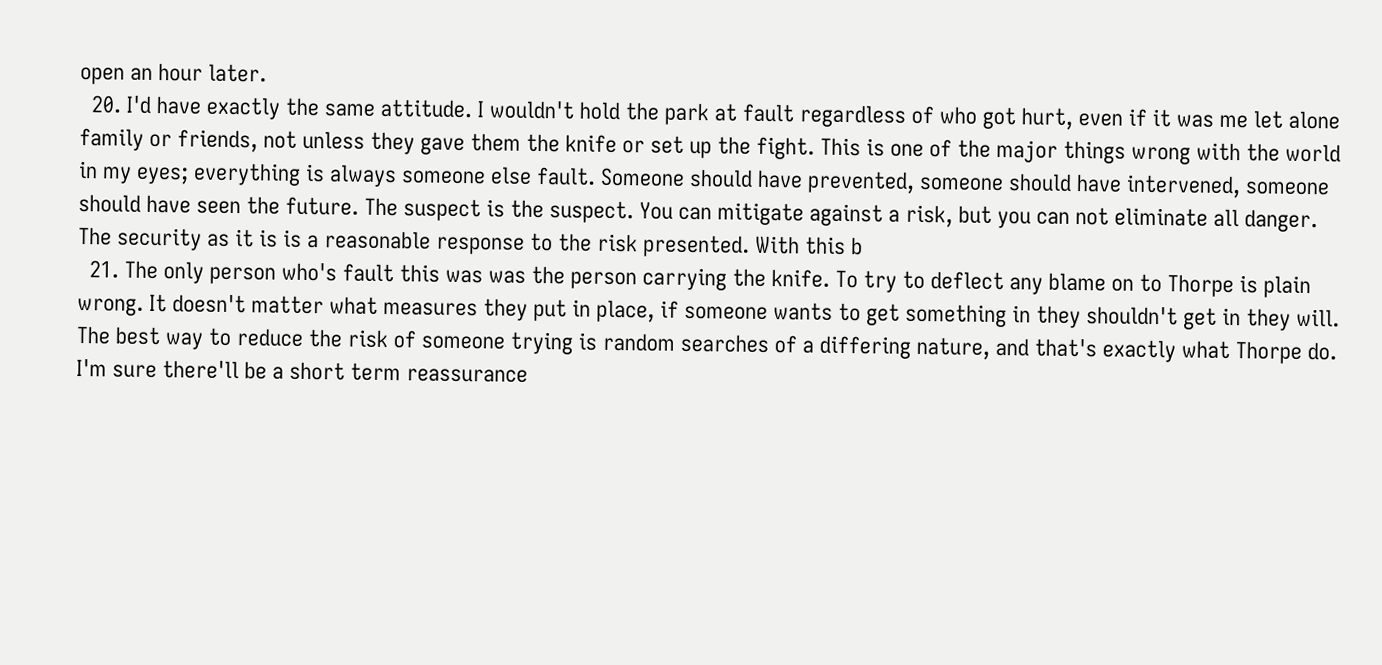open an hour later.
  20. I'd have exactly the same attitude. I wouldn't hold the park at fault regardless of who got hurt, even if it was me let alone family or friends, not unless they gave them the knife or set up the fight. This is one of the major things wrong with the world in my eyes; everything is always someone else fault. Someone should have prevented, someone should have intervened, someone should have seen the future. The suspect is the suspect. You can mitigate against a risk, but you can not eliminate all danger. The security as it is is a reasonable response to the risk presented. With this b
  21. The only person who's fault this was was the person carrying the knife. To try to deflect any blame on to Thorpe is plain wrong. It doesn't matter what measures they put in place, if someone wants to get something in they shouldn't get in they will. The best way to reduce the risk of someone trying is random searches of a differing nature, and that's exactly what Thorpe do. I'm sure there'll be a short term reassurance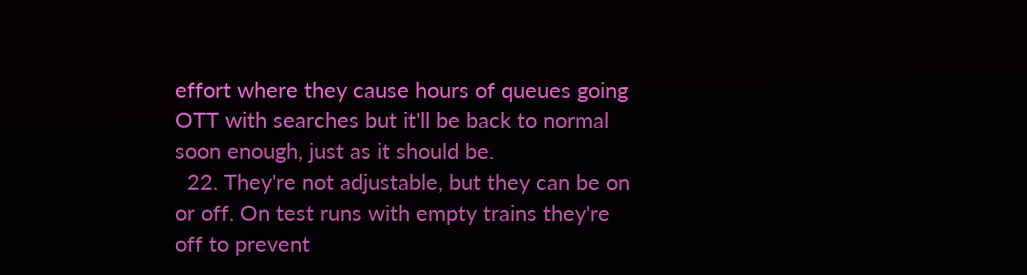effort where they cause hours of queues going OTT with searches but it'll be back to normal soon enough, just as it should be.
  22. They're not adjustable, but they can be on or off. On test runs with empty trains they're off to prevent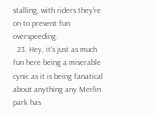stalling, with riders they're on to prevent fun overspeeding.
  23. Hey, it's just as much fun here being a miserable cynic as it is being fanatical about anything any Merlin park has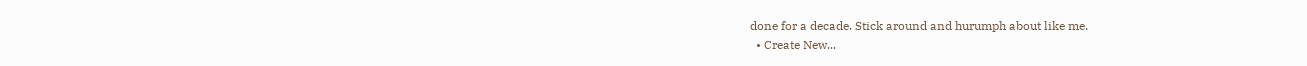done for a decade. Stick around and hurumph about like me.
  • Create New...